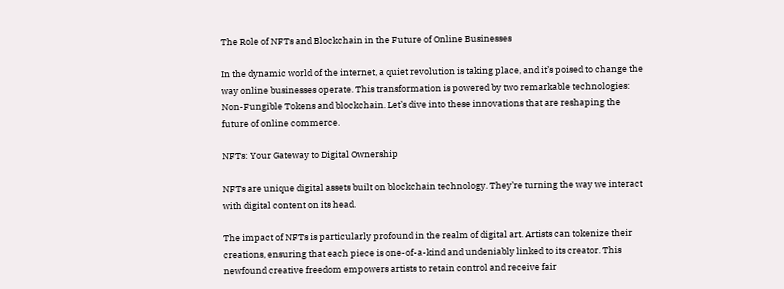The Role of NFTs and Blockchain in the Future of Online Businesses

In the dynamic world of the internet, a quiet revolution is taking place, and it’s poised to change the way online businesses operate. This transformation is powered by two remarkable technologies: Non-Fungible Tokens and blockchain. Let’s dive into these innovations that are reshaping the future of online commerce.

NFTs: Your Gateway to Digital Ownership

NFTs are unique digital assets built on blockchain technology. They’re turning the way we interact with digital content on its head.

The impact of NFTs is particularly profound in the realm of digital art. Artists can tokenize their creations, ensuring that each piece is one-of-a-kind and undeniably linked to its creator. This newfound creative freedom empowers artists to retain control and receive fair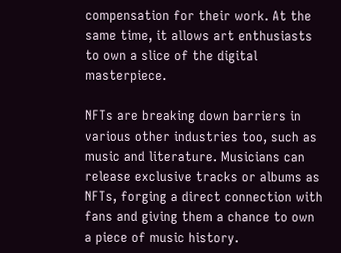compensation for their work. At the same time, it allows art enthusiasts to own a slice of the digital masterpiece.

NFTs are breaking down barriers in various other industries too, such as music and literature. Musicians can release exclusive tracks or albums as NFTs, forging a direct connection with fans and giving them a chance to own a piece of music history.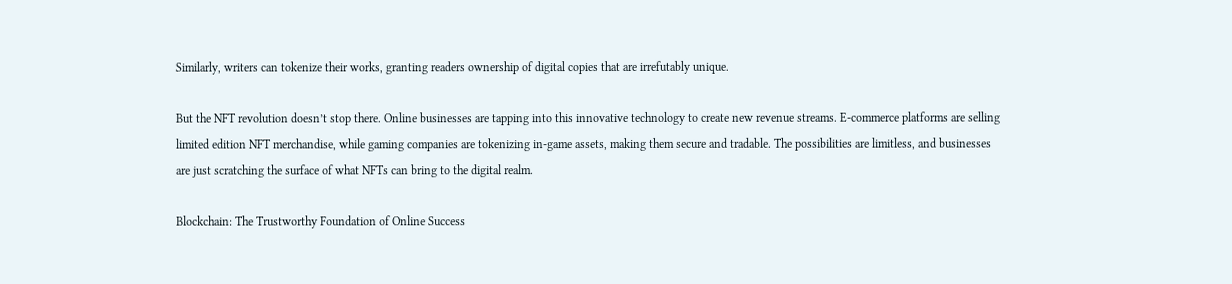Similarly, writers can tokenize their works, granting readers ownership of digital copies that are irrefutably unique.

But the NFT revolution doesn’t stop there. Online businesses are tapping into this innovative technology to create new revenue streams. E-commerce platforms are selling limited edition NFT merchandise, while gaming companies are tokenizing in-game assets, making them secure and tradable. The possibilities are limitless, and businesses are just scratching the surface of what NFTs can bring to the digital realm.

Blockchain: The Trustworthy Foundation of Online Success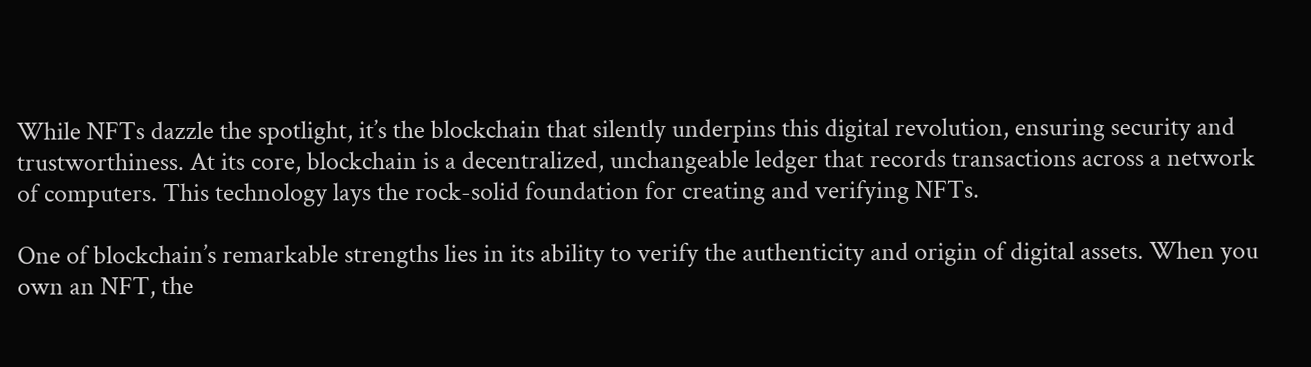While NFTs dazzle the spotlight, it’s the blockchain that silently underpins this digital revolution, ensuring security and trustworthiness. At its core, blockchain is a decentralized, unchangeable ledger that records transactions across a network of computers. This technology lays the rock-solid foundation for creating and verifying NFTs.

One of blockchain’s remarkable strengths lies in its ability to verify the authenticity and origin of digital assets. When you own an NFT, the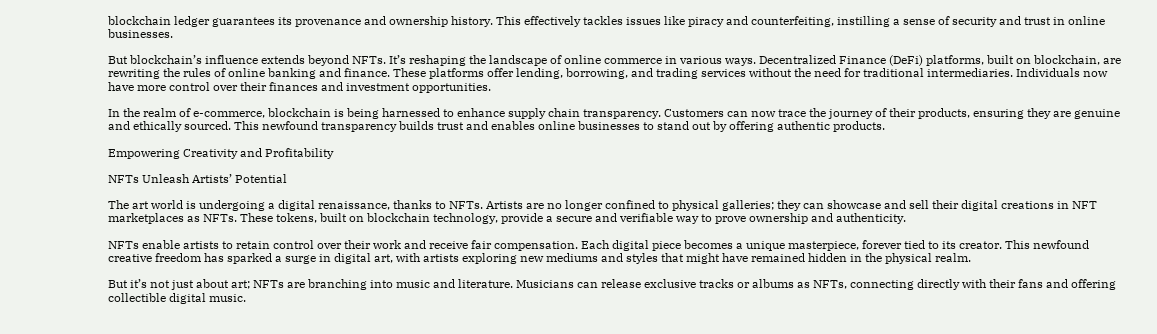blockchain ledger guarantees its provenance and ownership history. This effectively tackles issues like piracy and counterfeiting, instilling a sense of security and trust in online businesses.

But blockchain’s influence extends beyond NFTs. It’s reshaping the landscape of online commerce in various ways. Decentralized Finance (DeFi) platforms, built on blockchain, are rewriting the rules of online banking and finance. These platforms offer lending, borrowing, and trading services without the need for traditional intermediaries. Individuals now have more control over their finances and investment opportunities.

In the realm of e-commerce, blockchain is being harnessed to enhance supply chain transparency. Customers can now trace the journey of their products, ensuring they are genuine and ethically sourced. This newfound transparency builds trust and enables online businesses to stand out by offering authentic products.

Empowering Creativity and Profitability

NFTs Unleash Artists’ Potential

The art world is undergoing a digital renaissance, thanks to NFTs. Artists are no longer confined to physical galleries; they can showcase and sell their digital creations in NFT marketplaces as NFTs. These tokens, built on blockchain technology, provide a secure and verifiable way to prove ownership and authenticity.

NFTs enable artists to retain control over their work and receive fair compensation. Each digital piece becomes a unique masterpiece, forever tied to its creator. This newfound creative freedom has sparked a surge in digital art, with artists exploring new mediums and styles that might have remained hidden in the physical realm.

But it’s not just about art; NFTs are branching into music and literature. Musicians can release exclusive tracks or albums as NFTs, connecting directly with their fans and offering collectible digital music.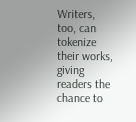Writers, too, can tokenize their works, giving readers the chance to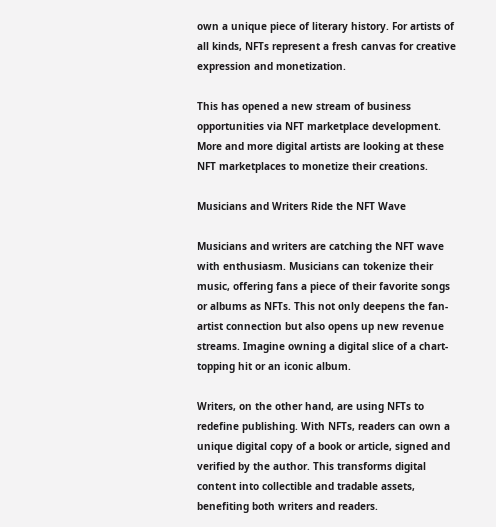own a unique piece of literary history. For artists of all kinds, NFTs represent a fresh canvas for creative expression and monetization.

This has opened a new stream of business opportunities via NFT marketplace development. More and more digital artists are looking at these NFT marketplaces to monetize their creations.

Musicians and Writers Ride the NFT Wave

Musicians and writers are catching the NFT wave with enthusiasm. Musicians can tokenize their music, offering fans a piece of their favorite songs or albums as NFTs. This not only deepens the fan-artist connection but also opens up new revenue streams. Imagine owning a digital slice of a chart-topping hit or an iconic album.

Writers, on the other hand, are using NFTs to redefine publishing. With NFTs, readers can own a unique digital copy of a book or article, signed and verified by the author. This transforms digital content into collectible and tradable assets, benefiting both writers and readers.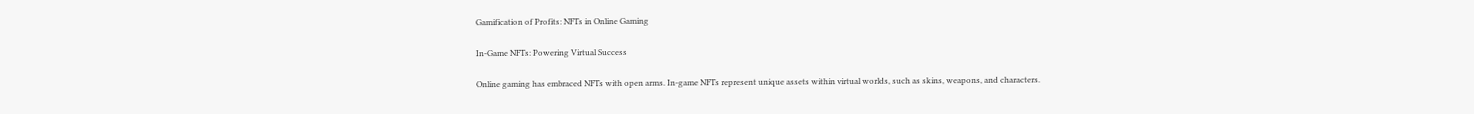Gamification of Profits: NFTs in Online Gaming

In-Game NFTs: Powering Virtual Success

Online gaming has embraced NFTs with open arms. In-game NFTs represent unique assets within virtual worlds, such as skins, weapons, and characters.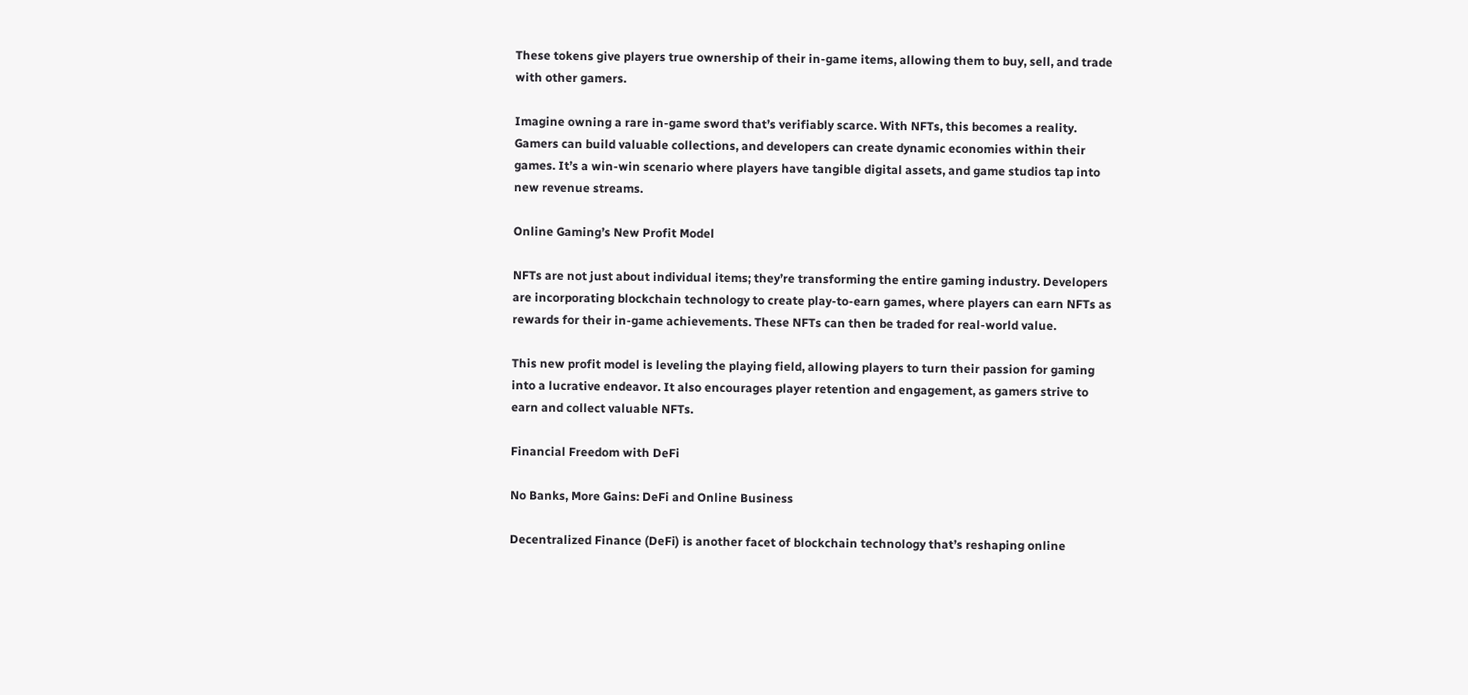These tokens give players true ownership of their in-game items, allowing them to buy, sell, and trade with other gamers.

Imagine owning a rare in-game sword that’s verifiably scarce. With NFTs, this becomes a reality. Gamers can build valuable collections, and developers can create dynamic economies within their games. It’s a win-win scenario where players have tangible digital assets, and game studios tap into new revenue streams.

Online Gaming’s New Profit Model

NFTs are not just about individual items; they’re transforming the entire gaming industry. Developers are incorporating blockchain technology to create play-to-earn games, where players can earn NFTs as rewards for their in-game achievements. These NFTs can then be traded for real-world value.

This new profit model is leveling the playing field, allowing players to turn their passion for gaming into a lucrative endeavor. It also encourages player retention and engagement, as gamers strive to earn and collect valuable NFTs.

Financial Freedom with DeFi

No Banks, More Gains: DeFi and Online Business

Decentralized Finance (DeFi) is another facet of blockchain technology that’s reshaping online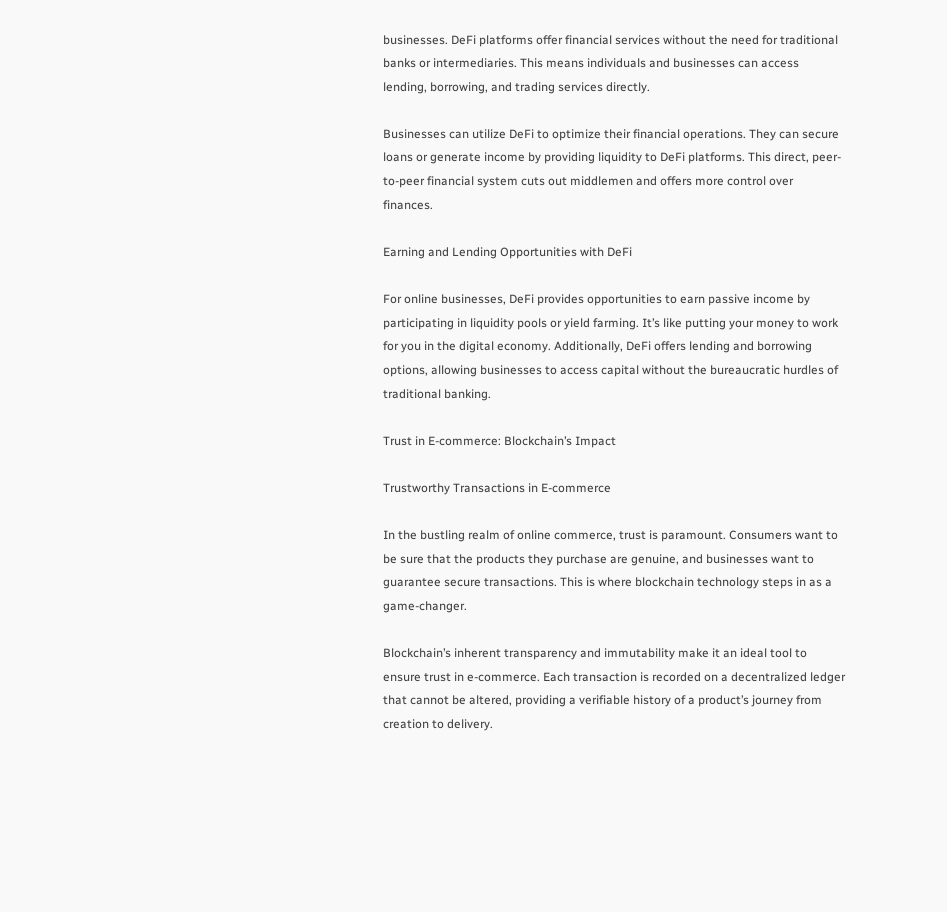businesses. DeFi platforms offer financial services without the need for traditional banks or intermediaries. This means individuals and businesses can access lending, borrowing, and trading services directly.

Businesses can utilize DeFi to optimize their financial operations. They can secure loans or generate income by providing liquidity to DeFi platforms. This direct, peer-to-peer financial system cuts out middlemen and offers more control over finances.

Earning and Lending Opportunities with DeFi

For online businesses, DeFi provides opportunities to earn passive income by participating in liquidity pools or yield farming. It’s like putting your money to work for you in the digital economy. Additionally, DeFi offers lending and borrowing options, allowing businesses to access capital without the bureaucratic hurdles of traditional banking.

Trust in E-commerce: Blockchain’s Impact

Trustworthy Transactions in E-commerce

In the bustling realm of online commerce, trust is paramount. Consumers want to be sure that the products they purchase are genuine, and businesses want to guarantee secure transactions. This is where blockchain technology steps in as a game-changer.

Blockchain’s inherent transparency and immutability make it an ideal tool to ensure trust in e-commerce. Each transaction is recorded on a decentralized ledger that cannot be altered, providing a verifiable history of a product’s journey from creation to delivery.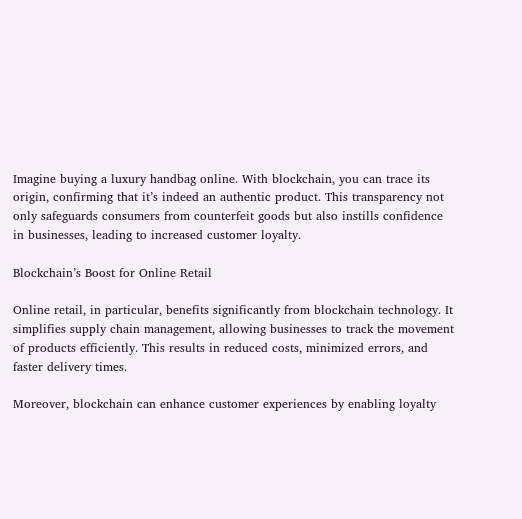Imagine buying a luxury handbag online. With blockchain, you can trace its origin, confirming that it’s indeed an authentic product. This transparency not only safeguards consumers from counterfeit goods but also instills confidence in businesses, leading to increased customer loyalty.

Blockchain’s Boost for Online Retail

Online retail, in particular, benefits significantly from blockchain technology. It simplifies supply chain management, allowing businesses to track the movement of products efficiently. This results in reduced costs, minimized errors, and faster delivery times.

Moreover, blockchain can enhance customer experiences by enabling loyalty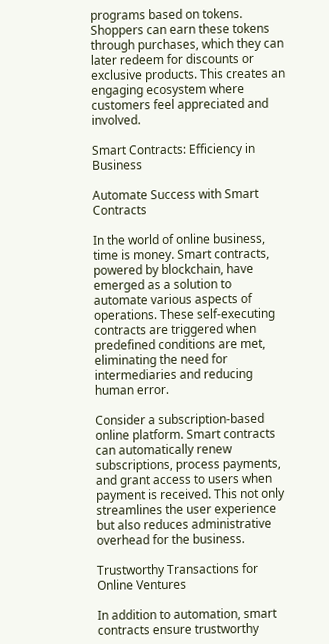programs based on tokens. Shoppers can earn these tokens through purchases, which they can later redeem for discounts or exclusive products. This creates an engaging ecosystem where customers feel appreciated and involved.

Smart Contracts: Efficiency in Business

Automate Success with Smart Contracts

In the world of online business, time is money. Smart contracts, powered by blockchain, have emerged as a solution to automate various aspects of operations. These self-executing contracts are triggered when predefined conditions are met, eliminating the need for intermediaries and reducing human error.

Consider a subscription-based online platform. Smart contracts can automatically renew subscriptions, process payments, and grant access to users when payment is received. This not only streamlines the user experience but also reduces administrative overhead for the business.

Trustworthy Transactions for Online Ventures

In addition to automation, smart contracts ensure trustworthy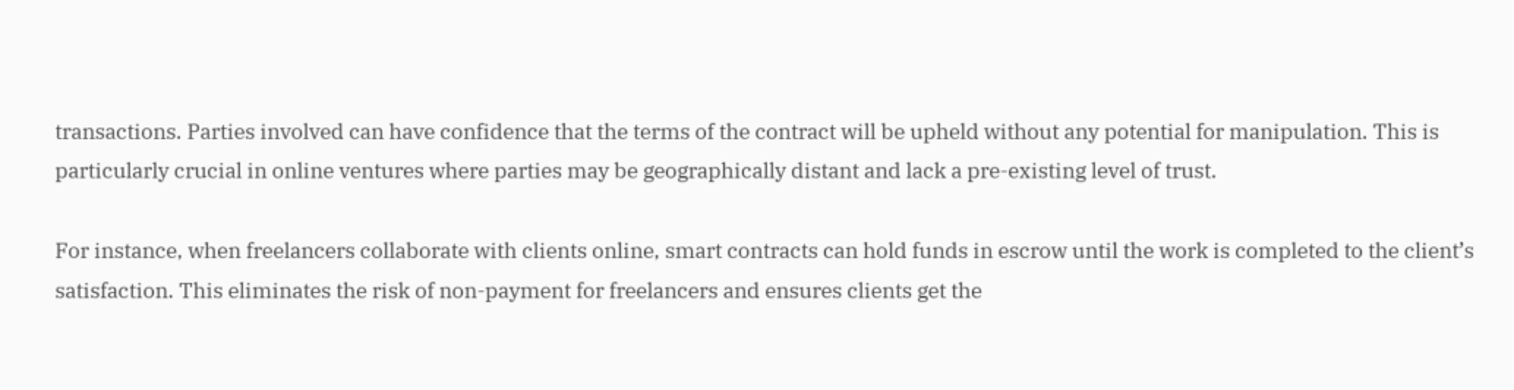transactions. Parties involved can have confidence that the terms of the contract will be upheld without any potential for manipulation. This is particularly crucial in online ventures where parties may be geographically distant and lack a pre-existing level of trust.

For instance, when freelancers collaborate with clients online, smart contracts can hold funds in escrow until the work is completed to the client’s satisfaction. This eliminates the risk of non-payment for freelancers and ensures clients get the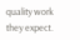quality work they expect.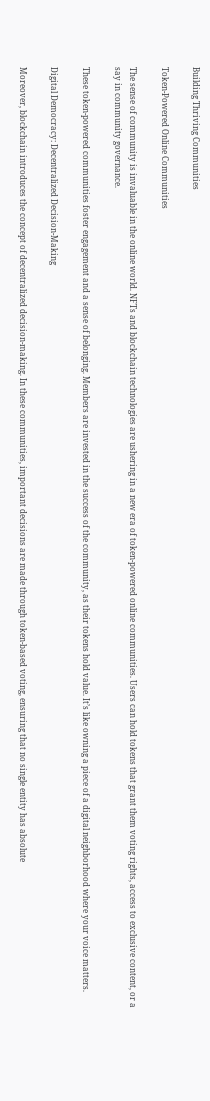Building Thriving Communities

Token-Powered Online Communities

The sense of community is invaluable in the online world. NFTs and blockchain technologies are ushering in a new era of token-powered online communities. Users can hold tokens that grant them voting rights, access to exclusive content, or a say in community governance.

These token-powered communities foster engagement and a sense of belonging. Members are invested in the success of the community, as their tokens hold value. It’s like owning a piece of a digital neighborhood where your voice matters.

Digital Democracy: Decentralized Decision-Making

Moreover, blockchain introduces the concept of decentralized decision-making. In these communities, important decisions are made through token-based voting, ensuring that no single entity has absolute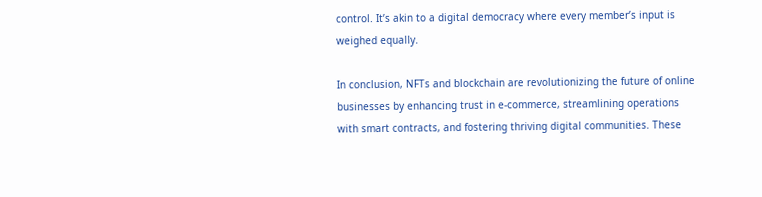control. It’s akin to a digital democracy where every member’s input is weighed equally.

In conclusion, NFTs and blockchain are revolutionizing the future of online businesses by enhancing trust in e-commerce, streamlining operations with smart contracts, and fostering thriving digital communities. These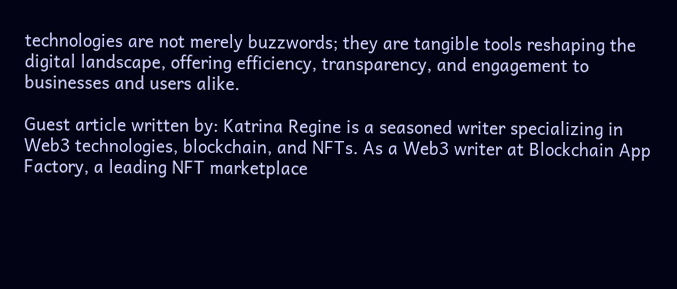technologies are not merely buzzwords; they are tangible tools reshaping the digital landscape, offering efficiency, transparency, and engagement to businesses and users alike.

Guest article written by: Katrina Regine is a seasoned writer specializing in Web3 technologies, blockchain, and NFTs. As a Web3 writer at Blockchain App Factory, a leading NFT marketplace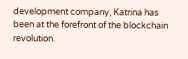development company, Katrina has been at the forefront of the blockchain revolution.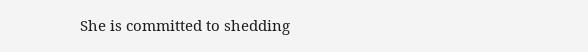She is committed to shedding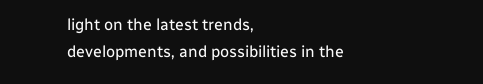light on the latest trends, developments, and possibilities in the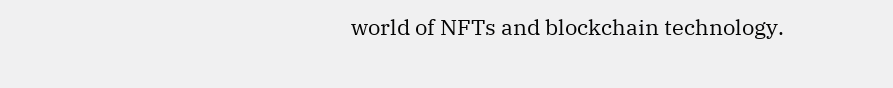world of NFTs and blockchain technology.